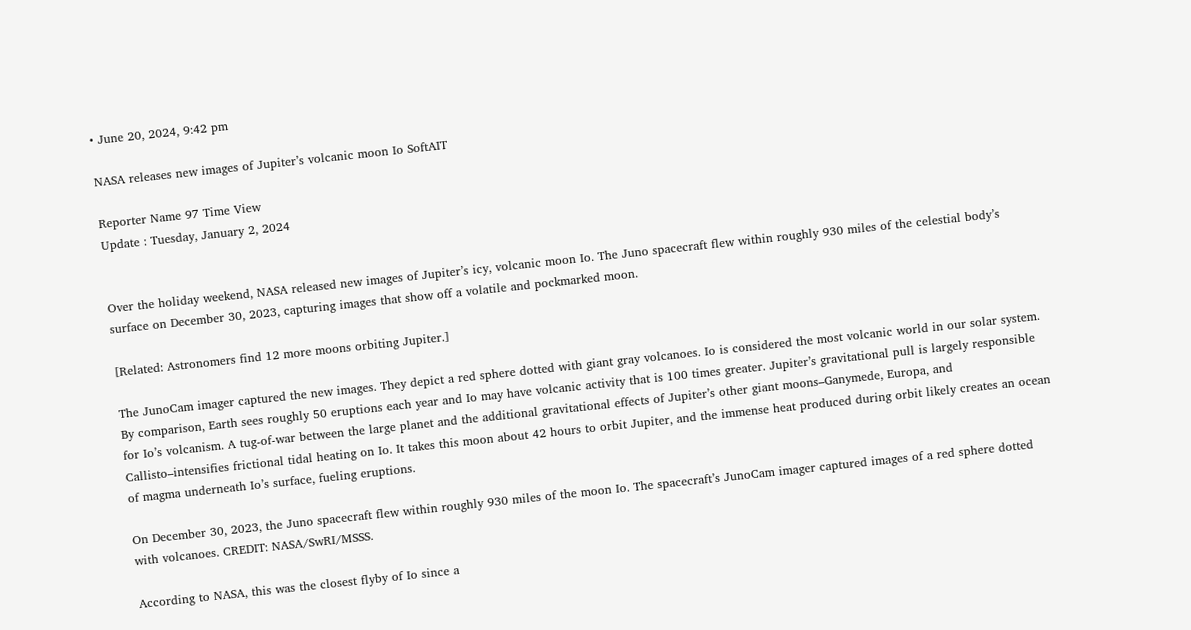• June 20, 2024, 9:42 pm

NASA releases new images of Jupiter’s volcanic moon Io SoftAIT

Reporter Name 97 Time View
Update : Tuesday, January 2, 2024


Over the holiday weekend, NASA released new images of Jupiter’s icy, volcanic moon Io. The Juno spacecraft flew within roughly 930 miles of the celestial body’s surface on December 30, 2023, capturing images that show off a volatile and pockmarked moon.

[Related: Astronomers find 12 more moons orbiting Jupiter.]

The JunoCam imager captured the new images. They depict a red sphere dotted with giant gray volcanoes. Io is considered the most volcanic world in our solar system. By comparison, Earth sees roughly 50 eruptions each year and Io may have volcanic activity that is 100 times greater. Jupiter’s gravitational pull is largely responsible for Io’s volcanism. A tug-of-war between the large planet and the additional gravitational effects of Jupiter’s other giant moons–Ganymede, Europa, and Callisto–intensifies frictional tidal heating on Io. It takes this moon about 42 hours to orbit Jupiter, and the immense heat produced during orbit likely creates an ocean of magma underneath Io’s surface, fueling eruptions.

On December 30, 2023, the Juno spacecraft flew within roughly 930 miles of the moon Io. The spacecraft’s JunoCam imager captured images of a red sphere dotted with volcanoes. CREDIT: NASA/SwRI/MSSS.

According to NASA, this was the closest flyby of Io since a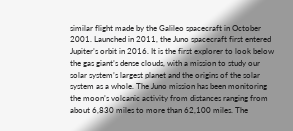similar flight made by the Galileo spacecraft in October 2001. Launched in 2011, the Juno spacecraft first entered Jupiter’s orbit in 2016. It is the first explorer to look below the gas giant’s dense clouds, with a mission to study our solar system’s largest planet and the origins of the solar system as a whole. The Juno mission has been monitoring the moon’s volcanic activity from distances ranging from about 6,830 miles to more than 62,100 miles. The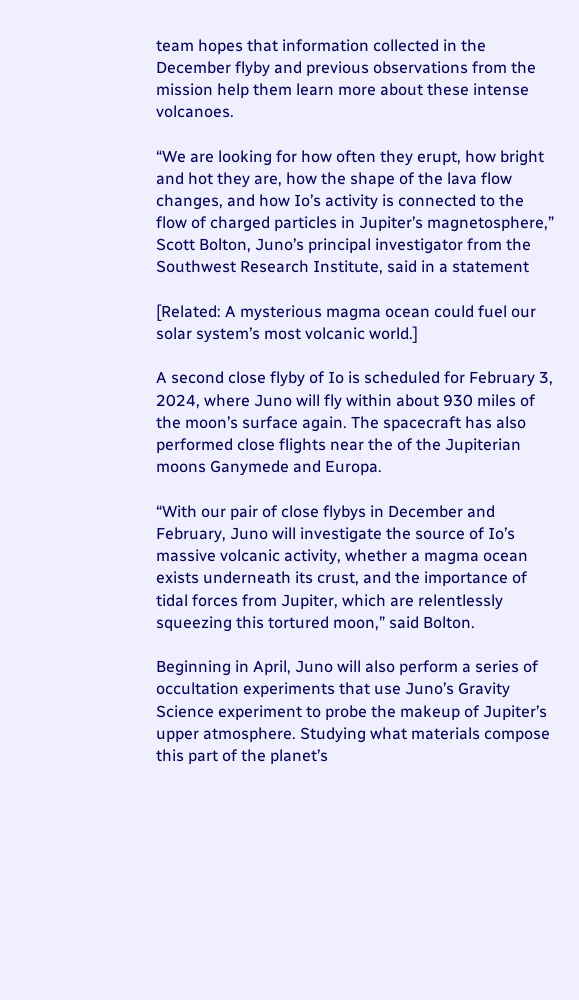team hopes that information collected in the December flyby and previous observations from the mission help them learn more about these intense volcanoes.

“We are looking for how often they erupt, how bright and hot they are, how the shape of the lava flow changes, and how Io’s activity is connected to the flow of charged particles in Jupiter’s magnetosphere,” Scott Bolton, Juno’s principal investigator from the Southwest Research Institute, said in a statement

[Related: A mysterious magma ocean could fuel our solar system’s most volcanic world.]

A second close flyby of Io is scheduled for February 3, 2024, where Juno will fly within about 930 miles of the moon’s surface again. The spacecraft has also performed close flights near the of the Jupiterian moons Ganymede and Europa.

“With our pair of close flybys in December and February, Juno will investigate the source of Io’s massive volcanic activity, whether a magma ocean exists underneath its crust, and the importance of tidal forces from Jupiter, which are relentlessly squeezing this tortured moon,” said Bolton.

Beginning in April, Juno will also perform a series of occultation experiments that use Juno’s Gravity Science experiment to probe the makeup of Jupiter’s upper atmosphere. Studying what materials compose this part of the planet’s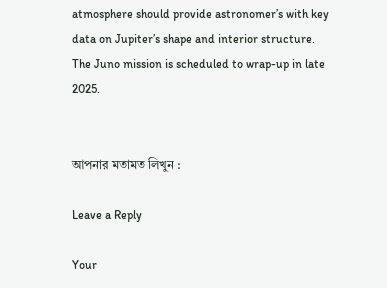atmosphere should provide astronomer’s with key data on Jupiter’s shape and interior structure. The Juno mission is scheduled to wrap-up in late 2025.


আপনার মতামত লিখুন :

Leave a Reply

Your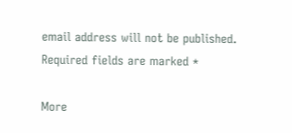email address will not be published. Required fields are marked *

More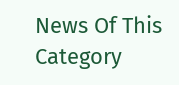News Of This Category